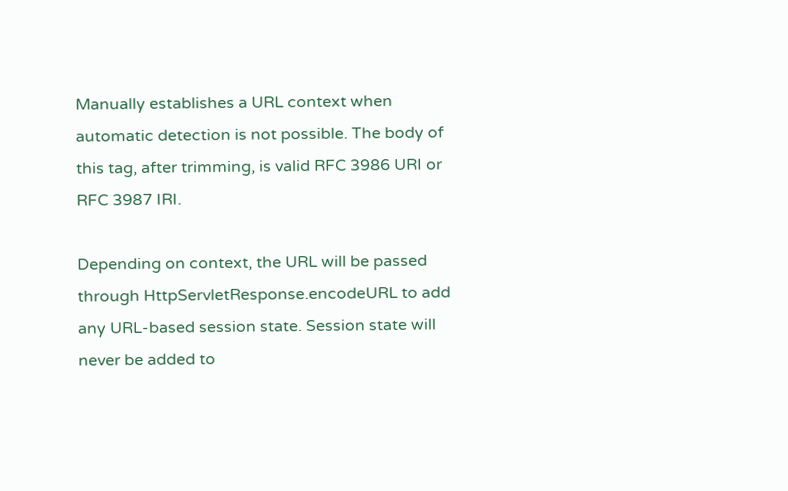Manually establishes a URL context when automatic detection is not possible. The body of this tag, after trimming, is valid RFC 3986 URI or RFC 3987 IRI.

Depending on context, the URL will be passed through HttpServletResponse.encodeURL to add any URL-based session state. Session state will never be added to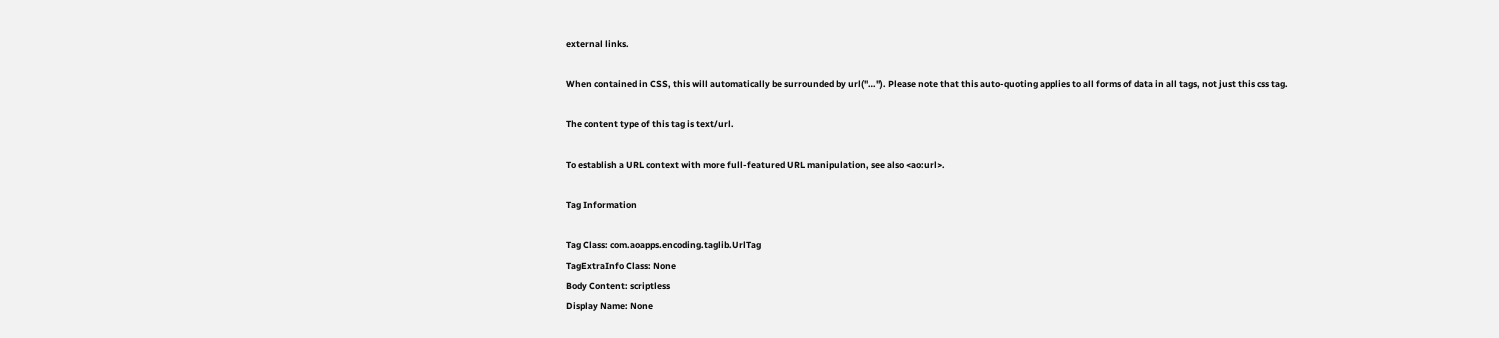external links.

When contained in CSS, this will automatically be surrounded by url("…"). Please note that this auto-quoting applies to all forms of data in all tags, not just this css tag.

The content type of this tag is text/url.

To establish a URL context with more full-featured URL manipulation, see also <ao:url>.

Tag Information

Tag Class: com.aoapps.encoding.taglib.UrlTag
TagExtraInfo Class: None
Body Content: scriptless
Display Name: None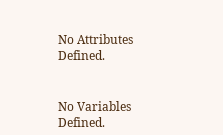No Attributes Defined.


No Variables Defined.